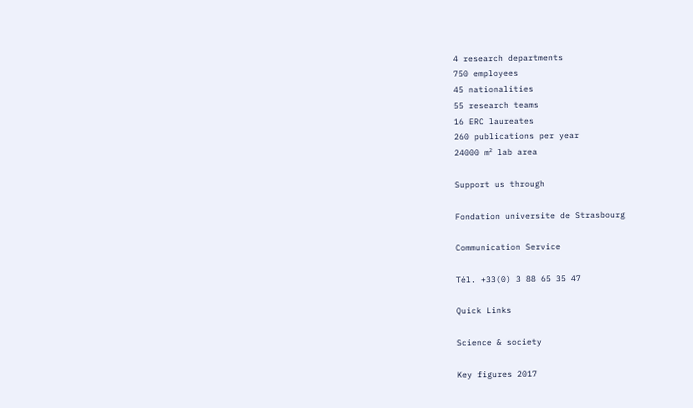4 research departments
750 employees
45 nationalities
55 research teams
16 ERC laureates
260 publications per year
24000 m² lab area

Support us through

Fondation universite de Strasbourg

Communication Service

Tél. +33(0) 3 88 65 35 47

Quick Links

Science & society

Key figures 2017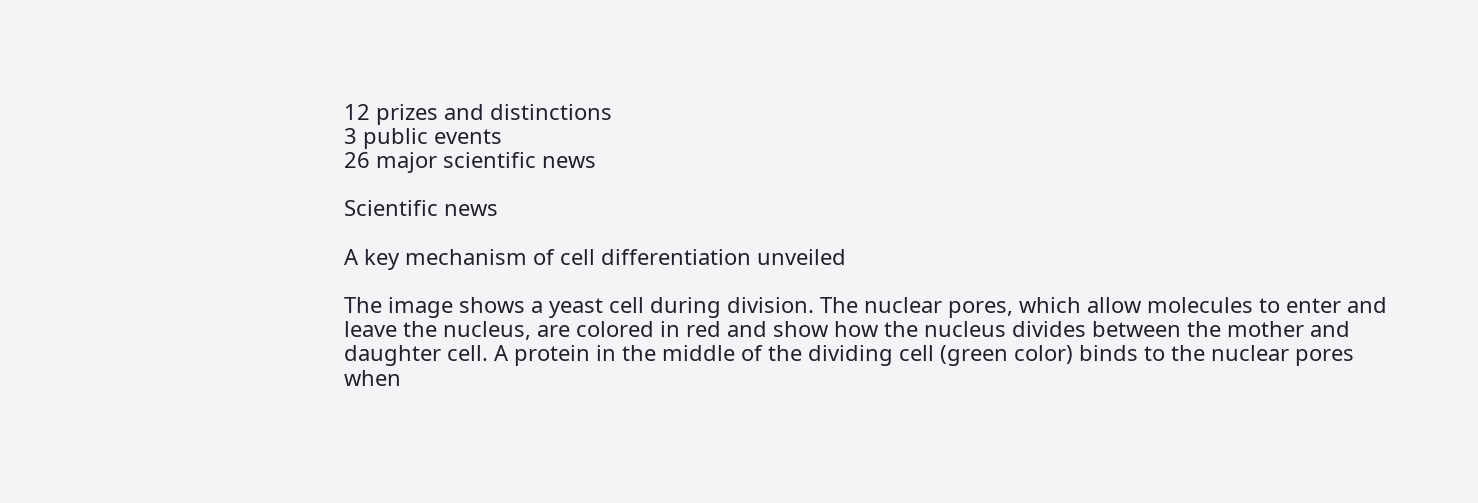12 prizes and distinctions
3 public events
26 major scientific news

Scientific news

A key mechanism of cell differentiation unveiled

The image shows a yeast cell during division. The nuclear pores, which allow molecules to enter and leave the nucleus, are colored in red and show how the nucleus divides between the mother and daughter cell. A protein in the middle of the dividing cell (green color) binds to the nuclear pores when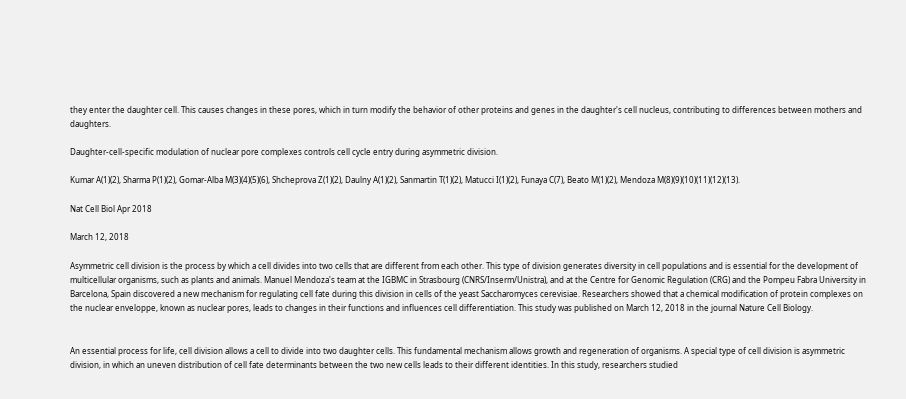they enter the daughter cell. This causes changes in these pores, which in turn modify the behavior of other proteins and genes in the daughter's cell nucleus, contributing to differences between mothers and daughters.

Daughter-cell-specific modulation of nuclear pore complexes controls cell cycle entry during asymmetric division.

Kumar A(1)(2), Sharma P(1)(2), Gomar-Alba M(3)(4)(5)(6), Shcheprova Z(1)(2), Daulny A(1)(2), Sanmartin T(1)(2), Matucci I(1)(2), Funaya C(7), Beato M(1)(2), Mendoza M(8)(9)(10)(11)(12)(13).

Nat Cell Biol Apr 2018

March 12, 2018

Asymmetric cell division is the process by which a cell divides into two cells that are different from each other. This type of division generates diversity in cell populations and is essential for the development of multicellular organisms, such as plants and animals. Manuel Mendoza's team at the IGBMC in Strasbourg (CNRS/Inserm/Unistra), and at the Centre for Genomic Regulation (CRG) and the Pompeu Fabra University in Barcelona, Spain discovered a new mechanism for regulating cell fate during this division in cells of the yeast Saccharomyces cerevisiae. Researchers showed that a chemical modification of protein complexes on the nuclear enveloppe, known as nuclear pores, leads to changes in their functions and influences cell differentiation. This study was published on March 12, 2018 in the journal Nature Cell Biology.


An essential process for life, cell division allows a cell to divide into two daughter cells. This fundamental mechanism allows growth and regeneration of organisms. A special type of cell division is asymmetric division, in which an uneven distribution of cell fate determinants between the two new cells leads to their different identities. In this study, researchers studied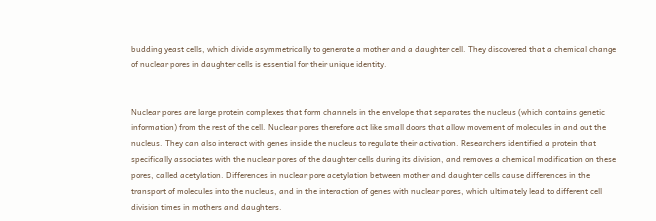budding yeast cells, which divide asymmetrically to generate a mother and a daughter cell. They discovered that a chemical change of nuclear pores in daughter cells is essential for their unique identity.


Nuclear pores are large protein complexes that form channels in the envelope that separates the nucleus (which contains genetic information) from the rest of the cell. Nuclear pores therefore act like small doors that allow movement of molecules in and out the nucleus. They can also interact with genes inside the nucleus to regulate their activation. Researchers identified a protein that specifically associates with the nuclear pores of the daughter cells during its division, and removes a chemical modification on these pores, called acetylation. Differences in nuclear pore acetylation between mother and daughter cells cause differences in the transport of molecules into the nucleus, and in the interaction of genes with nuclear pores, which ultimately lead to different cell division times in mothers and daughters.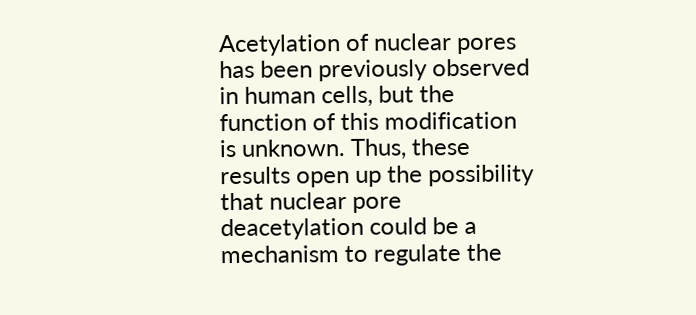Acetylation of nuclear pores has been previously observed in human cells, but the function of this modification is unknown. Thus, these results open up the possibility that nuclear pore deacetylation could be a mechanism to regulate the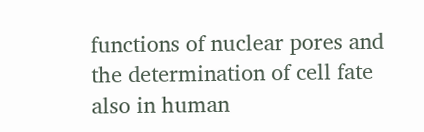functions of nuclear pores and the determination of cell fate also in human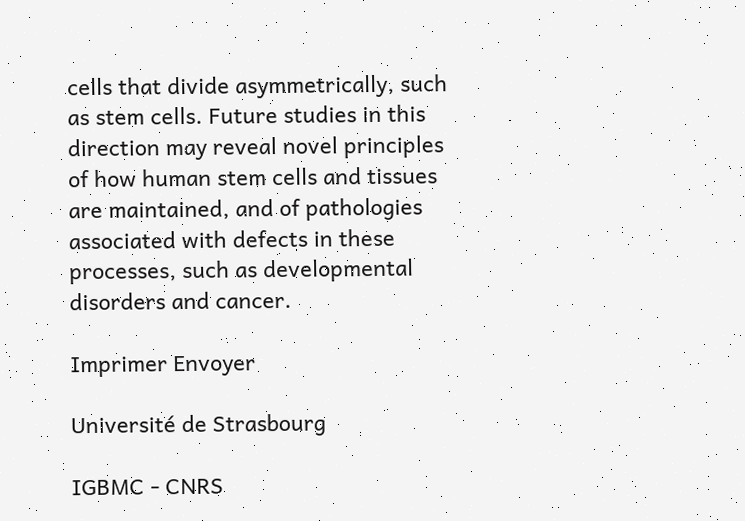cells that divide asymmetrically, such as stem cells. Future studies in this direction may reveal novel principles of how human stem cells and tissues are maintained, and of pathologies associated with defects in these processes, such as developmental disorders and cancer.

Imprimer Envoyer

Université de Strasbourg

IGBMC - CNRS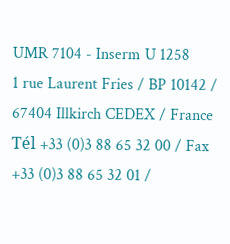UMR 7104 - Inserm U 1258
1 rue Laurent Fries / BP 10142 / 67404 Illkirch CEDEX / France Tél +33 (0)3 88 65 32 00 / Fax +33 (0)3 88 65 32 01 /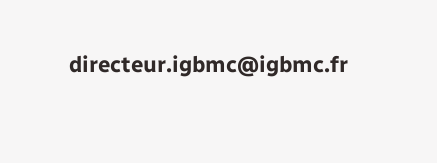directeur.igbmc@igbmc.fr